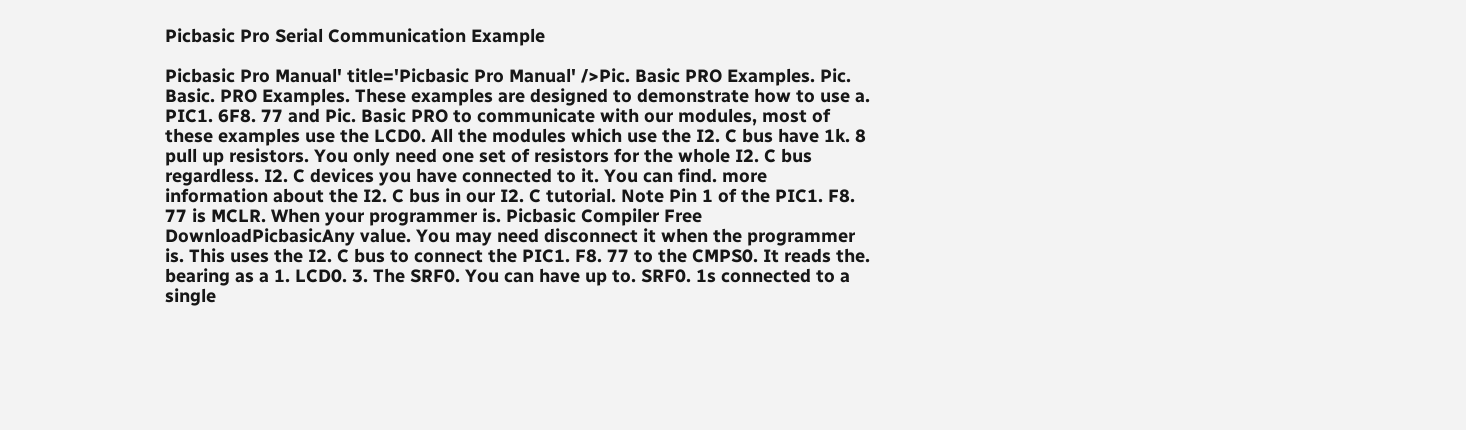Picbasic Pro Serial Communication Example

Picbasic Pro Manual' title='Picbasic Pro Manual' />Pic. Basic PRO Examples. Pic. Basic. PRO Examples. These examples are designed to demonstrate how to use a. PIC1. 6F8. 77 and Pic. Basic PRO to communicate with our modules, most of these examples use the LCD0. All the modules which use the I2. C bus have 1k. 8 pull up resistors. You only need one set of resistors for the whole I2. C bus regardless. I2. C devices you have connected to it. You can find. more information about the I2. C bus in our I2. C tutorial. Note Pin 1 of the PIC1. F8. 77 is MCLR. When your programmer is. Picbasic Compiler Free DownloadPicbasicAny value. You may need disconnect it when the programmer is. This uses the I2. C bus to connect the PIC1. F8. 77 to the CMPS0. It reads the. bearing as a 1. LCD0. 3. The SRF0. You can have up to. SRF0. 1s connected to a single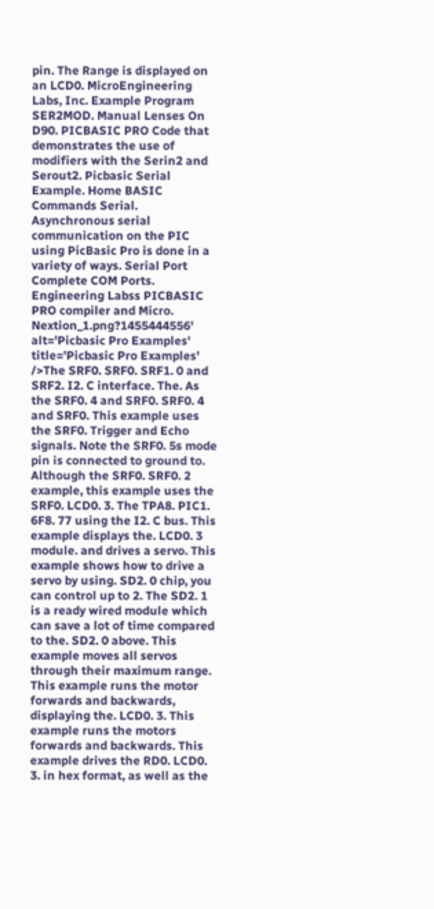pin. The Range is displayed on an LCD0. MicroEngineering Labs, Inc. Example Program SER2MOD. Manual Lenses On D90. PICBASIC PRO Code that demonstrates the use of modifiers with the Serin2 and Serout2. Picbasic Serial Example. Home BASIC Commands Serial. Asynchronous serial communication on the PIC using PicBasic Pro is done in a variety of ways. Serial Port Complete COM Ports. Engineering Labss PICBASIC PRO compiler and Micro. Nextion_1.png?1455444556' alt='Picbasic Pro Examples' title='Picbasic Pro Examples' />The SRF0. SRF0. SRF1. 0 and SRF2. I2. C interface. The. As the SRF0. 4 and SRF0. SRF0. 4 and SRF0. This example uses the SRF0. Trigger and Echo signals. Note the SRF0. 5s mode pin is connected to ground to. Although the SRF0. SRF0. 2 example, this example uses the SRF0. LCD0. 3. The TPA8. PIC1. 6F8. 77 using the I2. C bus. This example displays the. LCD0. 3 module. and drives a servo. This example shows how to drive a servo by using. SD2. 0 chip, you can control up to 2. The SD2. 1 is a ready wired module which can save a lot of time compared to the. SD2. 0 above. This example moves all servos through their maximum range. This example runs the motor forwards and backwards, displaying the. LCD0. 3. This example runs the motors forwards and backwards. This example drives the RD0. LCD0. 3. in hex format, as well as the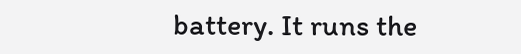battery. It runs the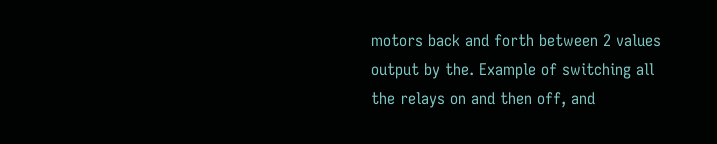motors back and forth between 2 values output by the. Example of switching all the relays on and then off, and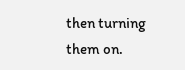then turning them on.